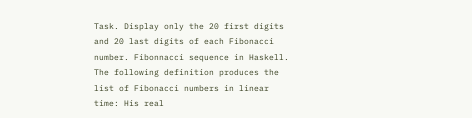Task. Display only the 20 first digits and 20 last digits of each Fibonacci number. Fibonnacci sequence in Haskell. The following definition produces the list of Fibonacci numbers in linear time: His real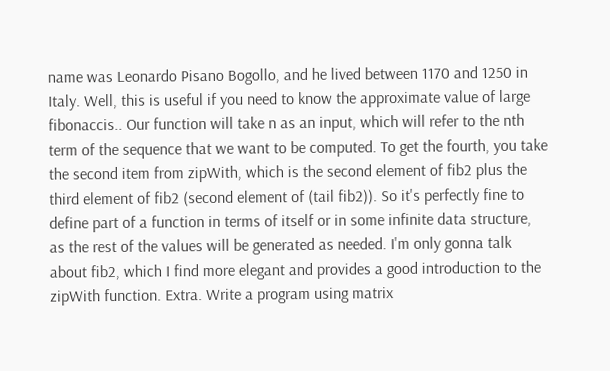name was Leonardo Pisano Bogollo, and he lived between 1170 and 1250 in Italy. Well, this is useful if you need to know the approximate value of large fibonaccis.. Our function will take n as an input, which will refer to the nth term of the sequence that we want to be computed. To get the fourth, you take the second item from zipWith, which is the second element of fib2 plus the third element of fib2 (second element of (tail fib2)). So it's perfectly fine to define part of a function in terms of itself or in some infinite data structure, as the rest of the values will be generated as needed. I'm only gonna talk about fib2, which I find more elegant and provides a good introduction to the zipWith function. Extra. Write a program using matrix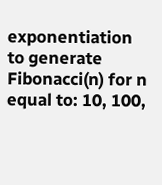exponentiation to generate Fibonacci(n) for n equal to: 10, 100,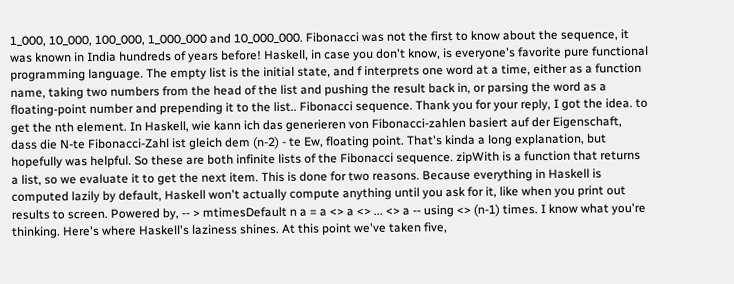1_000, 10_000, 100_000, 1_000_000 and 10_000_000. Fibonacci was not the first to know about the sequence, it was known in India hundreds of years before! Haskell, in case you don't know, is everyone's favorite pure functional programming language. The empty list is the initial state, and f interprets one word at a time, either as a function name, taking two numbers from the head of the list and pushing the result back in, or parsing the word as a floating-point number and prepending it to the list.. Fibonacci sequence. Thank you for your reply, I got the idea. to get the nth element. In Haskell, wie kann ich das generieren von Fibonacci-zahlen basiert auf der Eigenschaft, dass die N-te Fibonacci-Zahl ist gleich dem (n-2) - te Ew, floating point. That's kinda a long explanation, but hopefully was helpful. So these are both infinite lists of the Fibonacci sequence. zipWith is a function that returns a list, so we evaluate it to get the next item. This is done for two reasons. Because everything in Haskell is computed lazily by default, Haskell won't actually compute anything until you ask for it, like when you print out results to screen. Powered by, -- > mtimesDefault n a = a <> a <> ... <> a -- using <> (n-1) times. I know what you're thinking. Here's where Haskell's laziness shines. At this point we've taken five,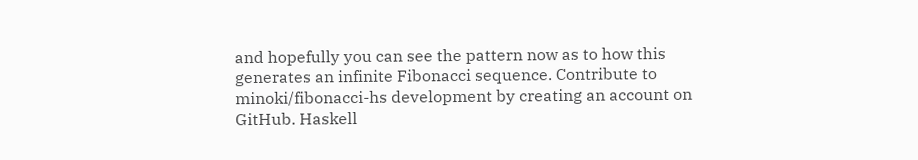and hopefully you can see the pattern now as to how this generates an infinite Fibonacci sequence. Contribute to minoki/fibonacci-hs development by creating an account on GitHub. Haskell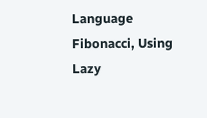Language Fibonacci, Using Lazy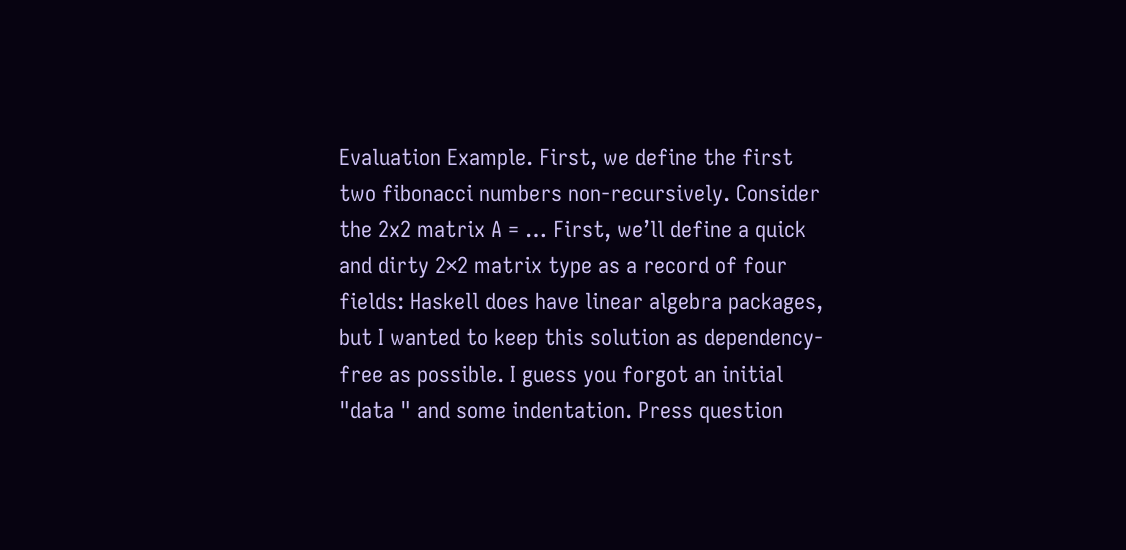Evaluation Example. First, we define the first two fibonacci numbers non-recursively. Consider the 2x2 matrix A = … First, we’ll define a quick and dirty 2×2 matrix type as a record of four fields: Haskell does have linear algebra packages, but I wanted to keep this solution as dependency-free as possible. I guess you forgot an initial "data " and some indentation. Press question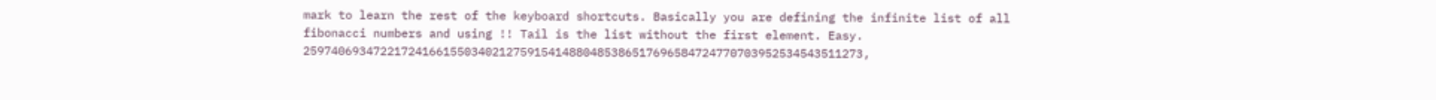mark to learn the rest of the keyboard shortcuts. Basically you are defining the infinite list of all fibonacci numbers and using !! Tail is the list without the first element. Easy. 25974069347221724166155034021275915414880485386517696584724770703952534543511273,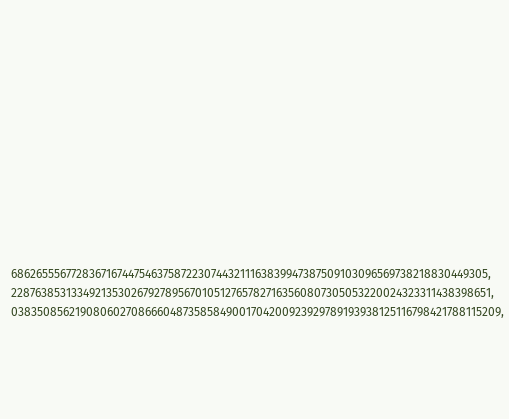68626555677283671674475463758722307443211163839947387509103096569738218830449305, 22876385313349213530267927895670105127657827163560807305053220024323311438398651, 03835085621908060270866604873585849001704200923929789193938125116798421788115209,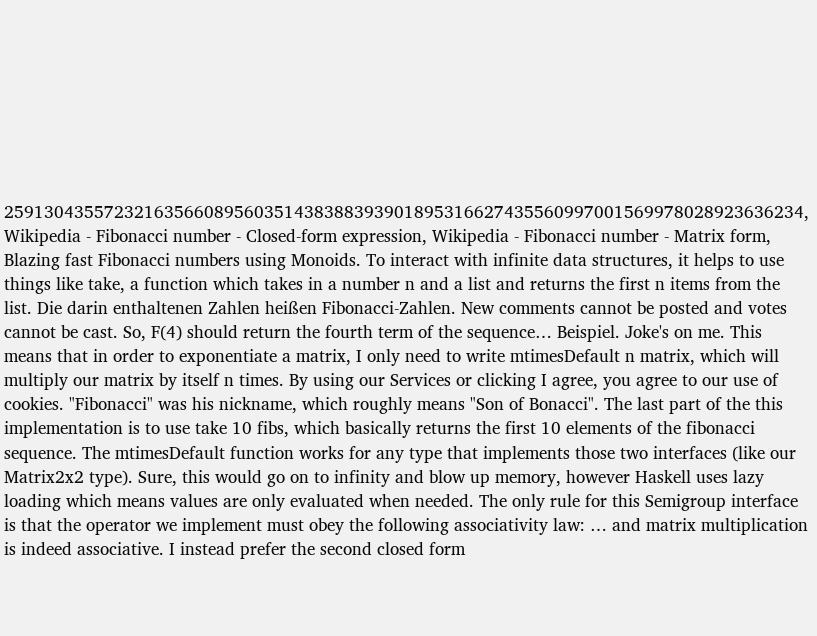25913043557232163566089560351438388393901895316627435560997001569978028923636234, Wikipedia - Fibonacci number - Closed-form expression, Wikipedia - Fibonacci number - Matrix form, Blazing fast Fibonacci numbers using Monoids. To interact with infinite data structures, it helps to use things like take, a function which takes in a number n and a list and returns the first n items from the list. Die darin enthaltenen Zahlen heißen Fibonacci-Zahlen. New comments cannot be posted and votes cannot be cast. So, F(4) should return the fourth term of the sequence… Beispiel. Joke's on me. This means that in order to exponentiate a matrix, I only need to write mtimesDefault n matrix, which will multiply our matrix by itself n times. By using our Services or clicking I agree, you agree to our use of cookies. "Fibonacci" was his nickname, which roughly means "Son of Bonacci". The last part of the this implementation is to use take 10 fibs, which basically returns the first 10 elements of the fibonacci sequence. The mtimesDefault function works for any type that implements those two interfaces (like our Matrix2x2 type). Sure, this would go on to infinity and blow up memory, however Haskell uses lazy loading which means values are only evaluated when needed. The only rule for this Semigroup interface is that the operator we implement must obey the following associativity law: … and matrix multiplication is indeed associative. I instead prefer the second closed form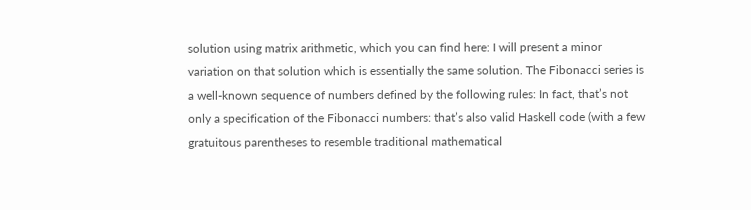solution using matrix arithmetic, which you can find here: I will present a minor variation on that solution which is essentially the same solution. The Fibonacci series is a well-known sequence of numbers defined by the following rules: In fact, that’s not only a specification of the Fibonacci numbers: that’s also valid Haskell code (with a few gratuitous parentheses to resemble traditional mathematical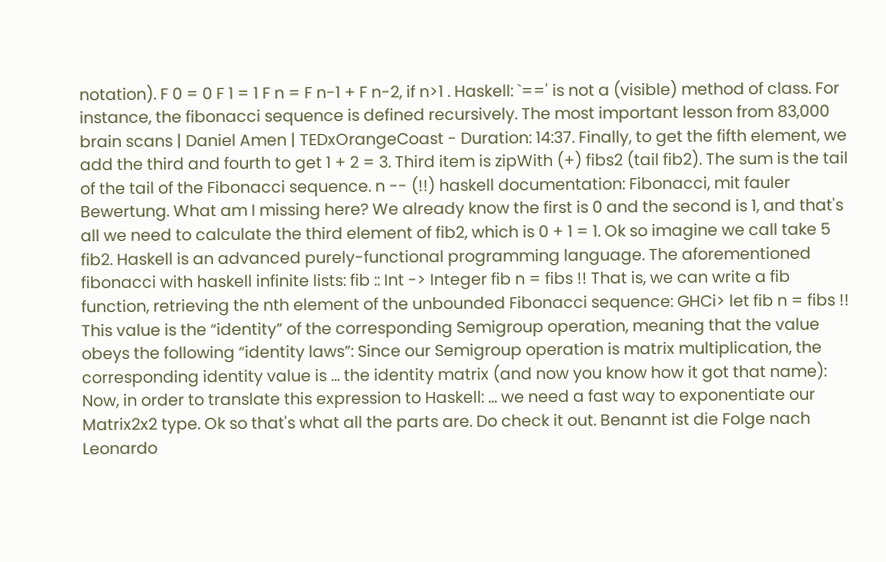notation). F 0 = 0 F 1 = 1 F n = F n-1 + F n-2, if n>1 . Haskell: `==' is not a (visible) method of class. For instance, the fibonacci sequence is defined recursively. The most important lesson from 83,000 brain scans | Daniel Amen | TEDxOrangeCoast - Duration: 14:37. Finally, to get the fifth element, we add the third and fourth to get 1 + 2 = 3. Third item is zipWith (+) fibs2 (tail fib2). The sum is the tail of the tail of the Fibonacci sequence. n -- (!!) haskell documentation: Fibonacci, mit fauler Bewertung. What am I missing here? We already know the first is 0 and the second is 1, and that's all we need to calculate the third element of fib2, which is 0 + 1 = 1. Ok so imagine we call take 5 fib2. Haskell is an advanced purely-functional programming language. The aforementioned fibonacci with haskell infinite lists: fib :: Int -> Integer fib n = fibs !! That is, we can write a fib function, retrieving the nth element of the unbounded Fibonacci sequence: GHCi> let fib n = fibs !! This value is the “identity” of the corresponding Semigroup operation, meaning that the value obeys the following “identity laws”: Since our Semigroup operation is matrix multiplication, the corresponding identity value is … the identity matrix (and now you know how it got that name): Now, in order to translate this expression to Haskell: … we need a fast way to exponentiate our Matrix2x2 type. Ok so that's what all the parts are. Do check it out. Benannt ist die Folge nach Leonardo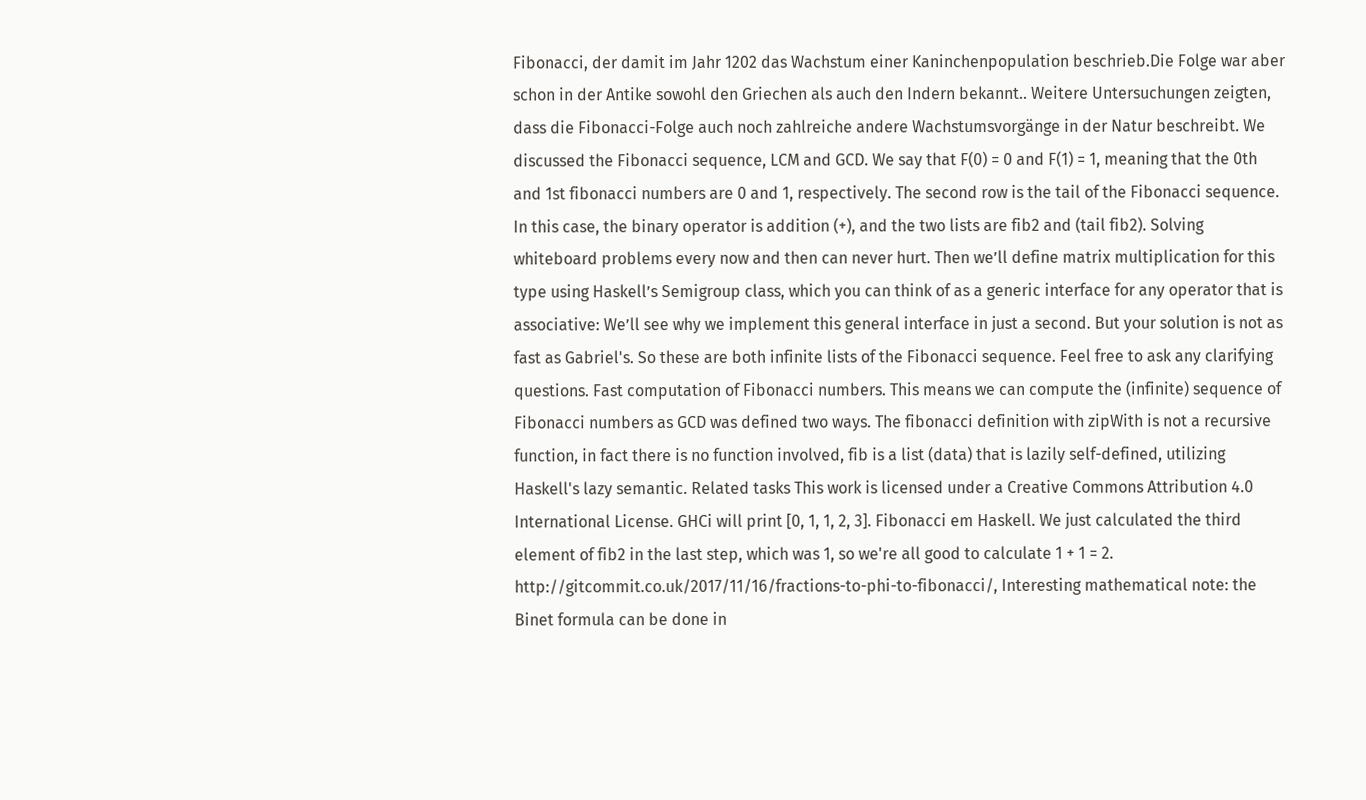Fibonacci, der damit im Jahr 1202 das Wachstum einer Kaninchenpopulation beschrieb.Die Folge war aber schon in der Antike sowohl den Griechen als auch den Indern bekannt.. Weitere Untersuchungen zeigten, dass die Fibonacci-Folge auch noch zahlreiche andere Wachstumsvorgänge in der Natur beschreibt. We discussed the Fibonacci sequence, LCM and GCD. We say that F(0) = 0 and F(1) = 1, meaning that the 0th and 1st fibonacci numbers are 0 and 1, respectively. The second row is the tail of the Fibonacci sequence. In this case, the binary operator is addition (+), and the two lists are fib2 and (tail fib2). Solving whiteboard problems every now and then can never hurt. Then we’ll define matrix multiplication for this type using Haskell’s Semigroup class, which you can think of as a generic interface for any operator that is associative: We’ll see why we implement this general interface in just a second. But your solution is not as fast as Gabriel's. So these are both infinite lists of the Fibonacci sequence. Feel free to ask any clarifying questions. Fast computation of Fibonacci numbers. This means we can compute the (infinite) sequence of Fibonacci numbers as GCD was defined two ways. The fibonacci definition with zipWith is not a recursive function, in fact there is no function involved, fib is a list (data) that is lazily self-defined, utilizing Haskell's lazy semantic. Related tasks This work is licensed under a Creative Commons Attribution 4.0 International License. GHCi will print [0, 1, 1, 2, 3]. Fibonacci em Haskell. We just calculated the third element of fib2 in the last step, which was 1, so we're all good to calculate 1 + 1 = 2. http://gitcommit.co.uk/2017/11/16/fractions-to-phi-to-fibonacci/, Interesting mathematical note: the Binet formula can be done in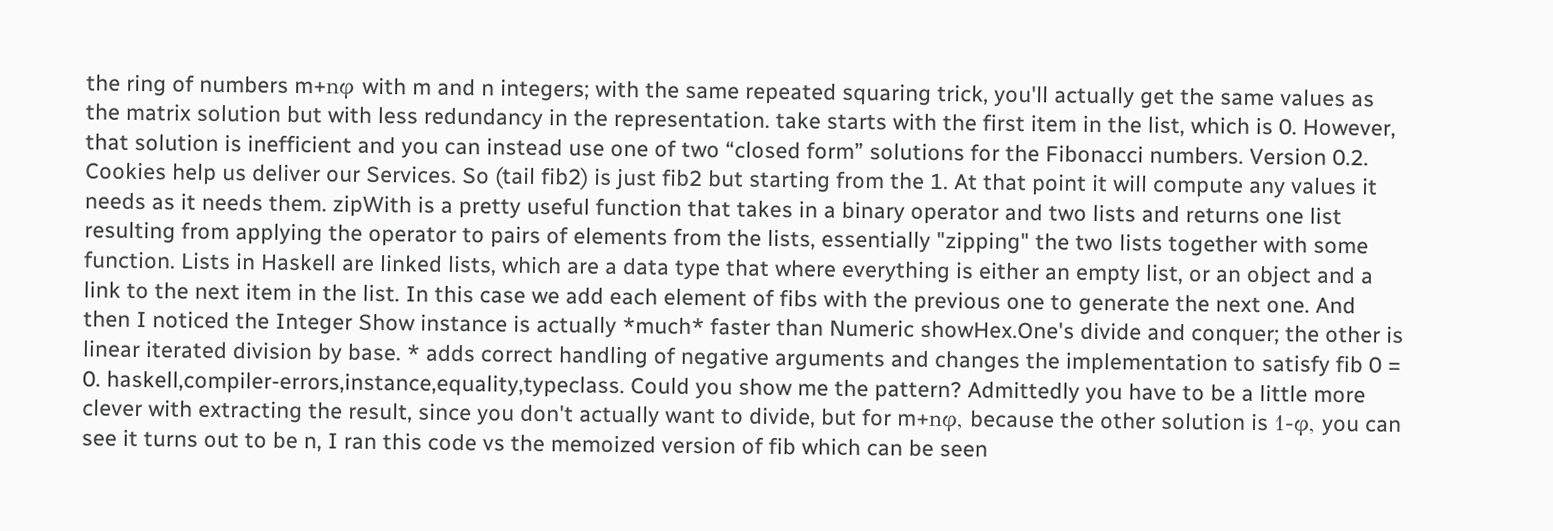the ring of numbers m+nφ with m and n integers; with the same repeated squaring trick, you'll actually get the same values as the matrix solution but with less redundancy in the representation. take starts with the first item in the list, which is 0. However, that solution is inefficient and you can instead use one of two “closed form” solutions for the Fibonacci numbers. Version 0.2. Cookies help us deliver our Services. So (tail fib2) is just fib2 but starting from the 1. At that point it will compute any values it needs as it needs them. zipWith is a pretty useful function that takes in a binary operator and two lists and returns one list resulting from applying the operator to pairs of elements from the lists, essentially "zipping" the two lists together with some function. Lists in Haskell are linked lists, which are a data type that where everything is either an empty list, or an object and a link to the next item in the list. In this case we add each element of fibs with the previous one to generate the next one. And then I noticed the Integer Show instance is actually *much* faster than Numeric showHex.One's divide and conquer; the other is linear iterated division by base. * adds correct handling of negative arguments and changes the implementation to satisfy fib 0 = 0. haskell,compiler-errors,instance,equality,typeclass. Could you show me the pattern? Admittedly you have to be a little more clever with extracting the result, since you don't actually want to divide, but for m+nφ, because the other solution is 1-φ, you can see it turns out to be n, I ran this code vs the memoized version of fib which can be seen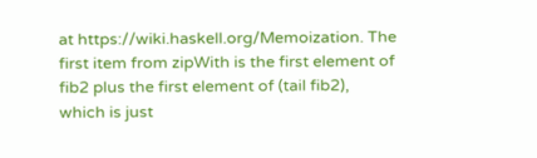at https://wiki.haskell.org/Memoization. The first item from zipWith is the first element of fib2 plus the first element of (tail fib2), which is just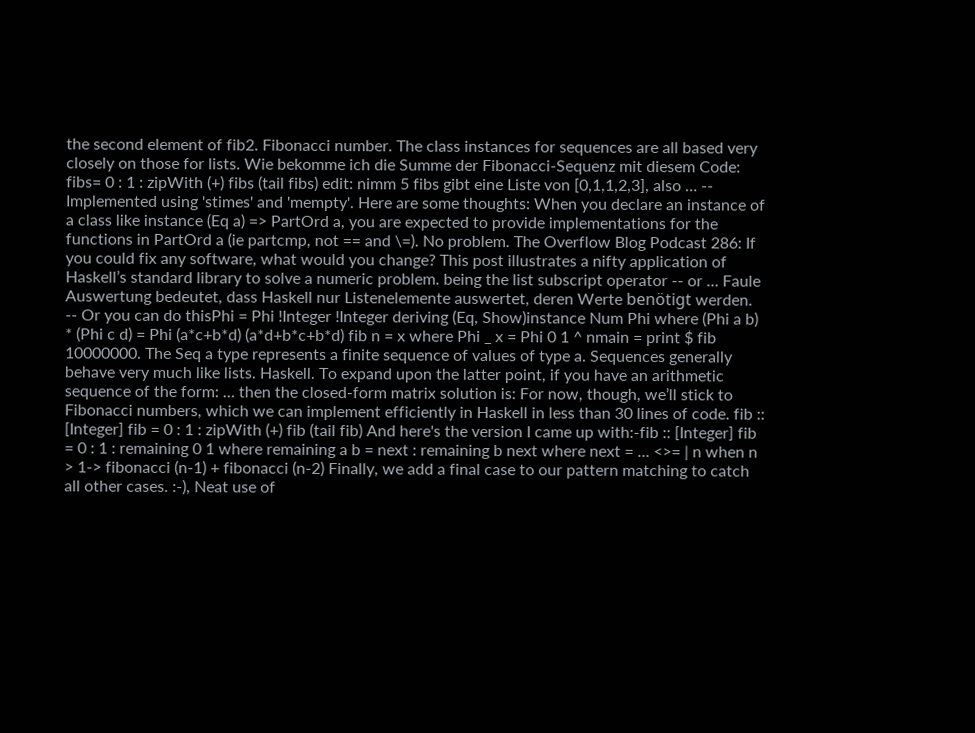the second element of fib2. Fibonacci number. The class instances for sequences are all based very closely on those for lists. Wie bekomme ich die Summe der Fibonacci-Sequenz mit diesem Code: fibs= 0 : 1 : zipWith (+) fibs (tail fibs) edit: nimm 5 fibs gibt eine Liste von [0,1,1,2,3], also … -- Implemented using 'stimes' and 'mempty'. Here are some thoughts: When you declare an instance of a class like instance (Eq a) => PartOrd a, you are expected to provide implementations for the functions in PartOrd a (ie partcmp, not == and \=). No problem. The Overflow Blog Podcast 286: If you could fix any software, what would you change? This post illustrates a nifty application of Haskell’s standard library to solve a numeric problem. being the list subscript operator -- or … Faule Auswertung bedeutet, dass Haskell nur Listenelemente auswertet, deren Werte benötigt werden. -- Or you can do thisPhi = Phi !Integer !Integer deriving (Eq, Show)instance Num Phi where (Phi a b) * (Phi c d) = Phi (a*c+b*d) (a*d+b*c+b*d) fib n = x where Phi _ x = Phi 0 1 ^ nmain = print $ fib 10000000. The Seq a type represents a finite sequence of values of type a. Sequences generally behave very much like lists. Haskell. To expand upon the latter point, if you have an arithmetic sequence of the form: … then the closed-form matrix solution is: For now, though, we’ll stick to Fibonacci numbers, which we can implement efficiently in Haskell in less than 30 lines of code. fib :: [Integer] fib = 0 : 1 : zipWith (+) fib (tail fib) And here's the version I came up with:-fib :: [Integer] fib = 0 : 1 : remaining 0 1 where remaining a b = next : remaining b next where next = … <>= | n when n > 1-> fibonacci (n-1) + fibonacci (n-2) Finally, we add a final case to our pattern matching to catch all other cases. :-), Neat use of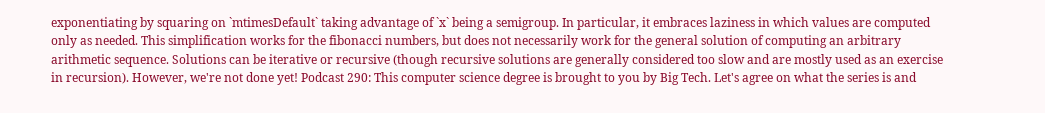exponentiating by squaring on `mtimesDefault` taking advantage of `x` being a semigroup. In particular, it embraces laziness in which values are computed only as needed. This simplification works for the fibonacci numbers, but does not necessarily work for the general solution of computing an arbitrary arithmetic sequence. Solutions can be iterative or recursive (though recursive solutions are generally considered too slow and are mostly used as an exercise in recursion). However, we're not done yet! Podcast 290: This computer science degree is brought to you by Big Tech. Let's agree on what the series is and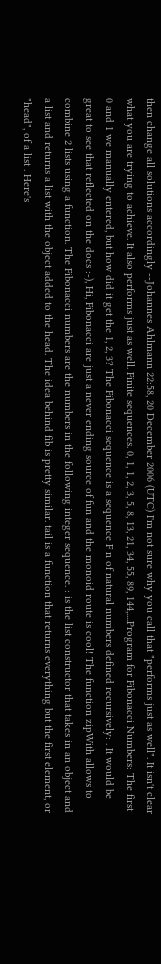then change all solutions accordingly --Johannes Ahlmann 22:58, 20 December 2006 (UTC) I'm not sure why you call that "performs just as well". It isn't clear what you are trying to achieve. It also performs just as well. Finite sequences. 0, 1, 1, 2, 3, 5, 8, 13, 21, 34, 55, 89, 144,....Program for Fibonacci Numbers: The first 0 and 1 we manually entered, but how did it get the 1, 2, 3? The Fibonacci sequence is a sequence F n of natural numbers defined recursively: . It would be great to see that reflected on the docs :-), Hi, Fibonacci are just a never ending source of fun and the monoid route is cool! The function zipWith allows to combine 2 lists using a function. The Fibonacci numbers are the numbers in the following integer sequence. : is the list constructor that takes in an object and a list and returns a list with the object added to the head. The idea behind fib is pretty similar. tail is a function that returns everything but the first element, or "head", of a list . Here's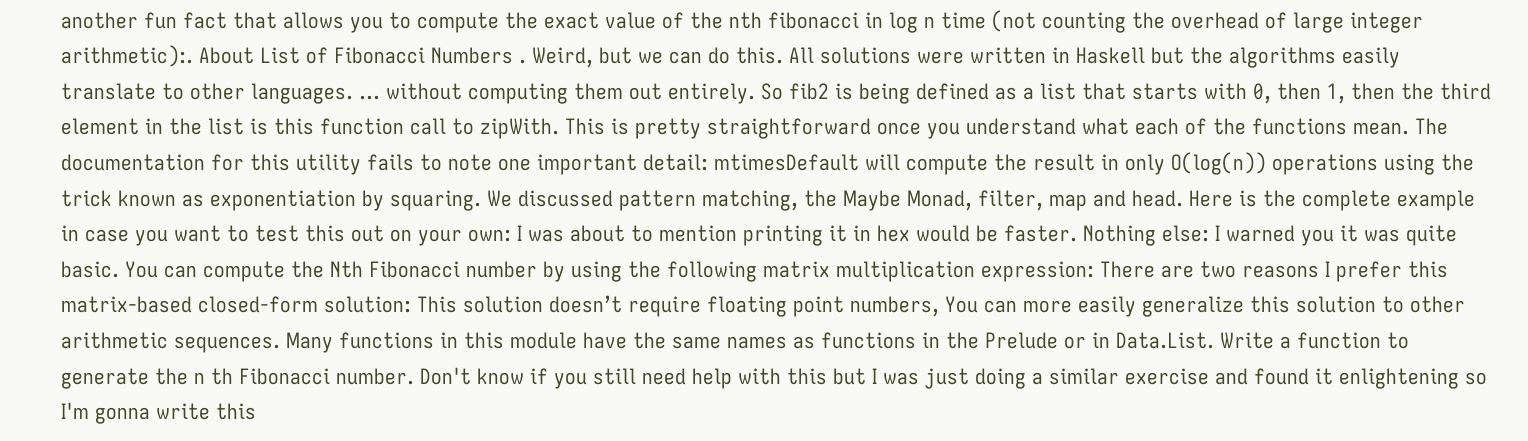another fun fact that allows you to compute the exact value of the nth fibonacci in log n time (not counting the overhead of large integer arithmetic):. About List of Fibonacci Numbers . Weird, but we can do this. All solutions were written in Haskell but the algorithms easily translate to other languages. ... without computing them out entirely. So fib2 is being defined as a list that starts with 0, then 1, then the third element in the list is this function call to zipWith. This is pretty straightforward once you understand what each of the functions mean. The documentation for this utility fails to note one important detail: mtimesDefault will compute the result in only O(log(n)) operations using the trick known as exponentiation by squaring. We discussed pattern matching, the Maybe Monad, filter, map and head. Here is the complete example in case you want to test this out on your own: I was about to mention printing it in hex would be faster. Nothing else: I warned you it was quite basic. You can compute the Nth Fibonacci number by using the following matrix multiplication expression: There are two reasons I prefer this matrix-based closed-form solution: This solution doesn’t require floating point numbers, You can more easily generalize this solution to other arithmetic sequences. Many functions in this module have the same names as functions in the Prelude or in Data.List. Write a function to generate the n th Fibonacci number. Don't know if you still need help with this but I was just doing a similar exercise and found it enlightening so I'm gonna write this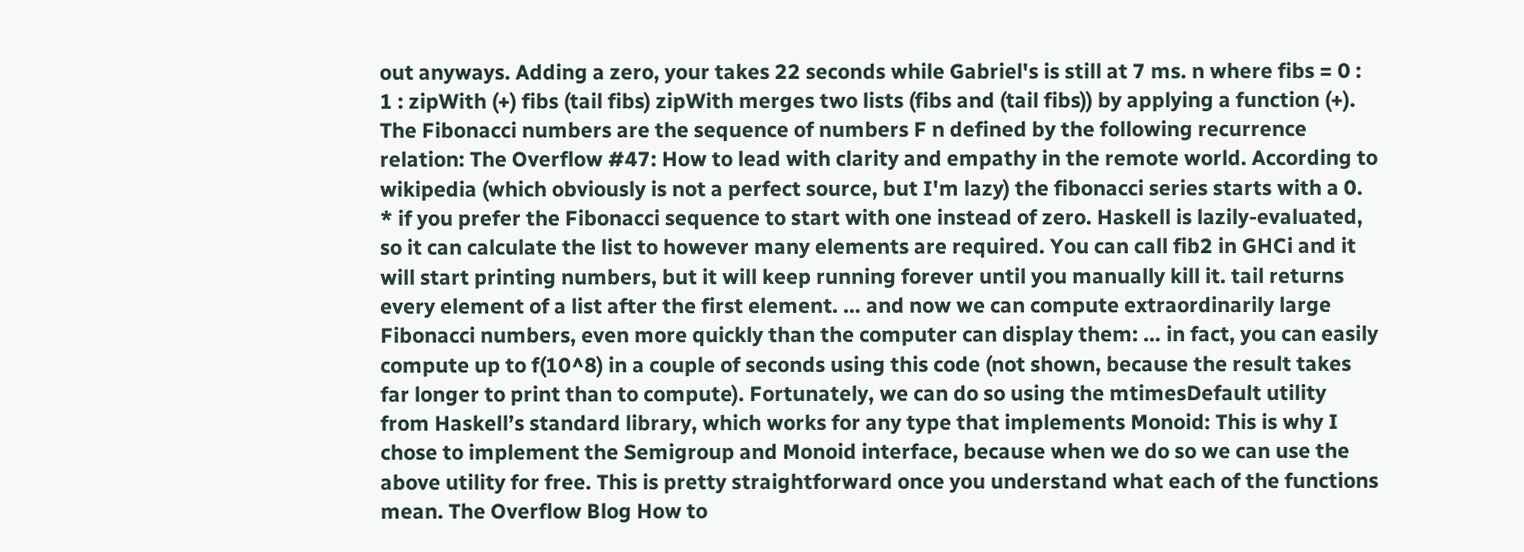out anyways. Adding a zero, your takes 22 seconds while Gabriel's is still at 7 ms. n where fibs = 0 : 1 : zipWith (+) fibs (tail fibs) zipWith merges two lists (fibs and (tail fibs)) by applying a function (+). The Fibonacci numbers are the sequence of numbers F n defined by the following recurrence relation: The Overflow #47: How to lead with clarity and empathy in the remote world. According to wikipedia (which obviously is not a perfect source, but I'm lazy) the fibonacci series starts with a 0. * if you prefer the Fibonacci sequence to start with one instead of zero. Haskell is lazily-evaluated, so it can calculate the list to however many elements are required. You can call fib2 in GHCi and it will start printing numbers, but it will keep running forever until you manually kill it. tail returns every element of a list after the first element. … and now we can compute extraordinarily large Fibonacci numbers, even more quickly than the computer can display them: … in fact, you can easily compute up to f(10^8) in a couple of seconds using this code (not shown, because the result takes far longer to print than to compute). Fortunately, we can do so using the mtimesDefault utility from Haskell’s standard library, which works for any type that implements Monoid: This is why I chose to implement the Semigroup and Monoid interface, because when we do so we can use the above utility for free. This is pretty straightforward once you understand what each of the functions mean. The Overflow Blog How to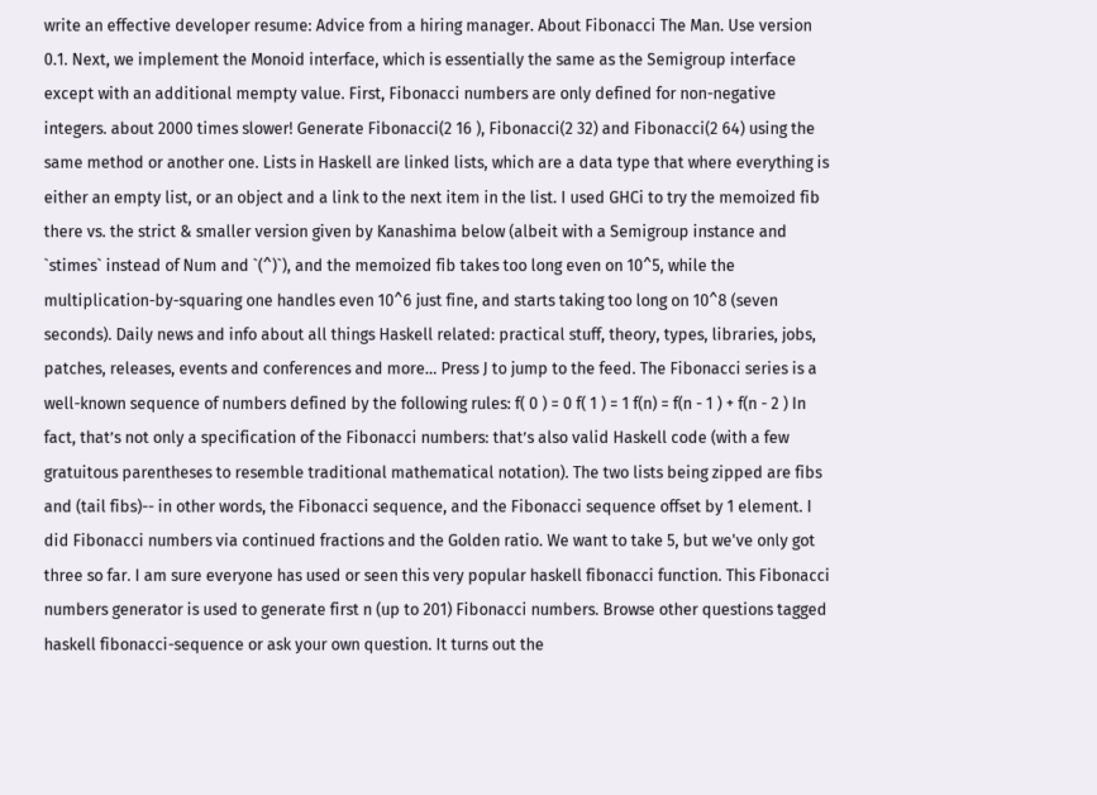write an effective developer resume: Advice from a hiring manager. About Fibonacci The Man. Use version 0.1. Next, we implement the Monoid interface, which is essentially the same as the Semigroup interface except with an additional mempty value. First, Fibonacci numbers are only defined for non-negative integers. about 2000 times slower! Generate Fibonacci(2 16 ), Fibonacci(2 32) and Fibonacci(2 64) using the same method or another one. Lists in Haskell are linked lists, which are a data type that where everything is either an empty list, or an object and a link to the next item in the list. I used GHCi to try the memoized fib there vs. the strict & smaller version given by Kanashima below (albeit with a Semigroup instance and `stimes` instead of Num and `(^)`), and the memoized fib takes too long even on 10^5, while the multiplication-by-squaring one handles even 10^6 just fine, and starts taking too long on 10^8 (seven seconds). Daily news and info about all things Haskell related: practical stuff, theory, types, libraries, jobs, patches, releases, events and conferences and more... Press J to jump to the feed. The Fibonacci series is a well-known sequence of numbers defined by the following rules: f( 0 ) = 0 f( 1 ) = 1 f(n) = f(n - 1 ) + f(n - 2 ) In fact, that’s not only a specification of the Fibonacci numbers: that’s also valid Haskell code (with a few gratuitous parentheses to resemble traditional mathematical notation). The two lists being zipped are fibs and (tail fibs)-- in other words, the Fibonacci sequence, and the Fibonacci sequence offset by 1 element. I did Fibonacci numbers via continued fractions and the Golden ratio. We want to take 5, but we've only got three so far. I am sure everyone has used or seen this very popular haskell fibonacci function. This Fibonacci numbers generator is used to generate first n (up to 201) Fibonacci numbers. Browse other questions tagged haskell fibonacci-sequence or ask your own question. It turns out the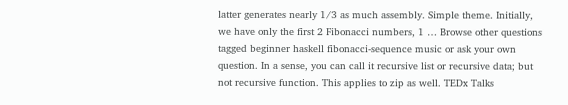latter generates nearly 1/3 as much assembly. Simple theme. Initially, we have only the first 2 Fibonacci numbers, 1 … Browse other questions tagged beginner haskell fibonacci-sequence music or ask your own question. In a sense, you can call it recursive list or recursive data; but not recursive function. This applies to zip as well. TEDx Talks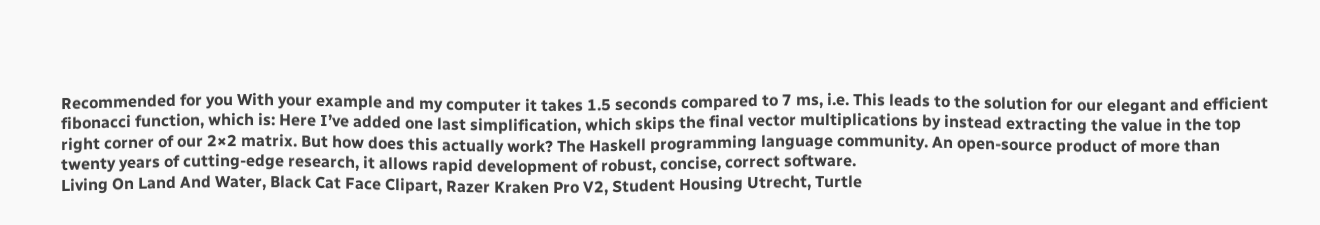Recommended for you With your example and my computer it takes 1.5 seconds compared to 7 ms, i.e. This leads to the solution for our elegant and efficient fibonacci function, which is: Here I’ve added one last simplification, which skips the final vector multiplications by instead extracting the value in the top right corner of our 2×2 matrix. But how does this actually work? The Haskell programming language community. An open-source product of more than twenty years of cutting-edge research, it allows rapid development of robust, concise, correct software.
Living On Land And Water, Black Cat Face Clipart, Razer Kraken Pro V2, Student Housing Utrecht, Turtle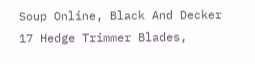Soup Online, Black And Decker 17 Hedge Trimmer Blades,